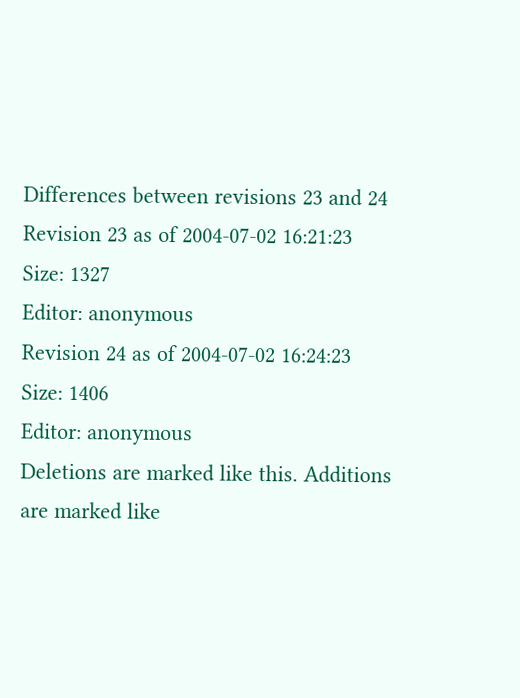Differences between revisions 23 and 24
Revision 23 as of 2004-07-02 16:21:23
Size: 1327
Editor: anonymous
Revision 24 as of 2004-07-02 16:24:23
Size: 1406
Editor: anonymous
Deletions are marked like this. Additions are marked like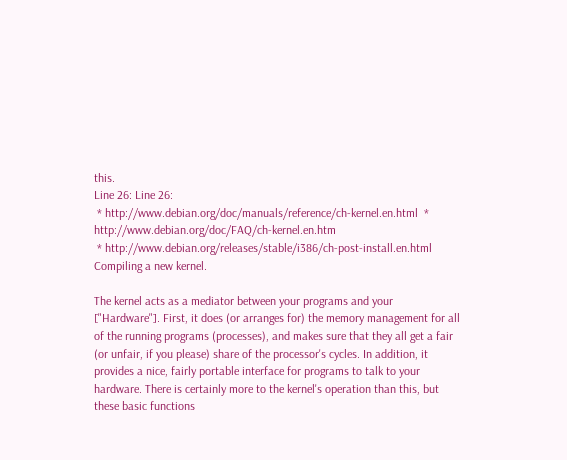this.
Line 26: Line 26:
 * http://www.debian.org/doc/manuals/reference/ch-kernel.en.html  * http://www.debian.org/doc/FAQ/ch-kernel.en.htm
 * http://www.debian.org/releases/stable/i386/ch-post-install.en.html Compiling a new kernel.

The kernel acts as a mediator between your programs and your ["Hardware"]. First, it does (or arranges for) the memory management for all of the running programs (processes), and makes sure that they all get a fair (or unfair, if you please) share of the processor's cycles. In addition, it provides a nice, fairly portable interface for programs to talk to your hardware. There is certainly more to the kernel's operation than this, but these basic functions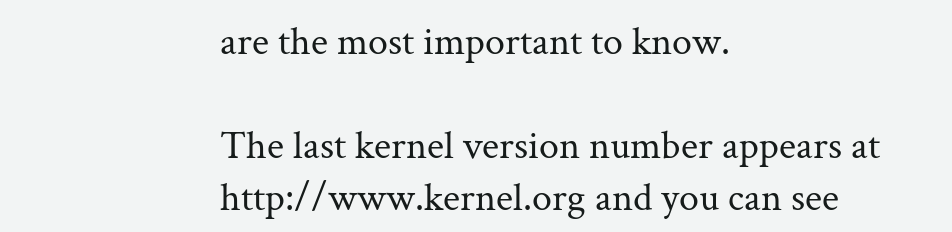are the most important to know.

The last kernel version number appears at http://www.kernel.org and you can see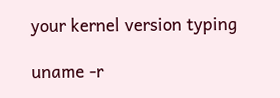your kernel version typing

uname -r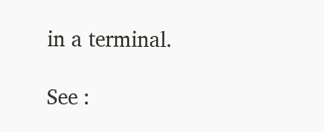in a terminal.

See :